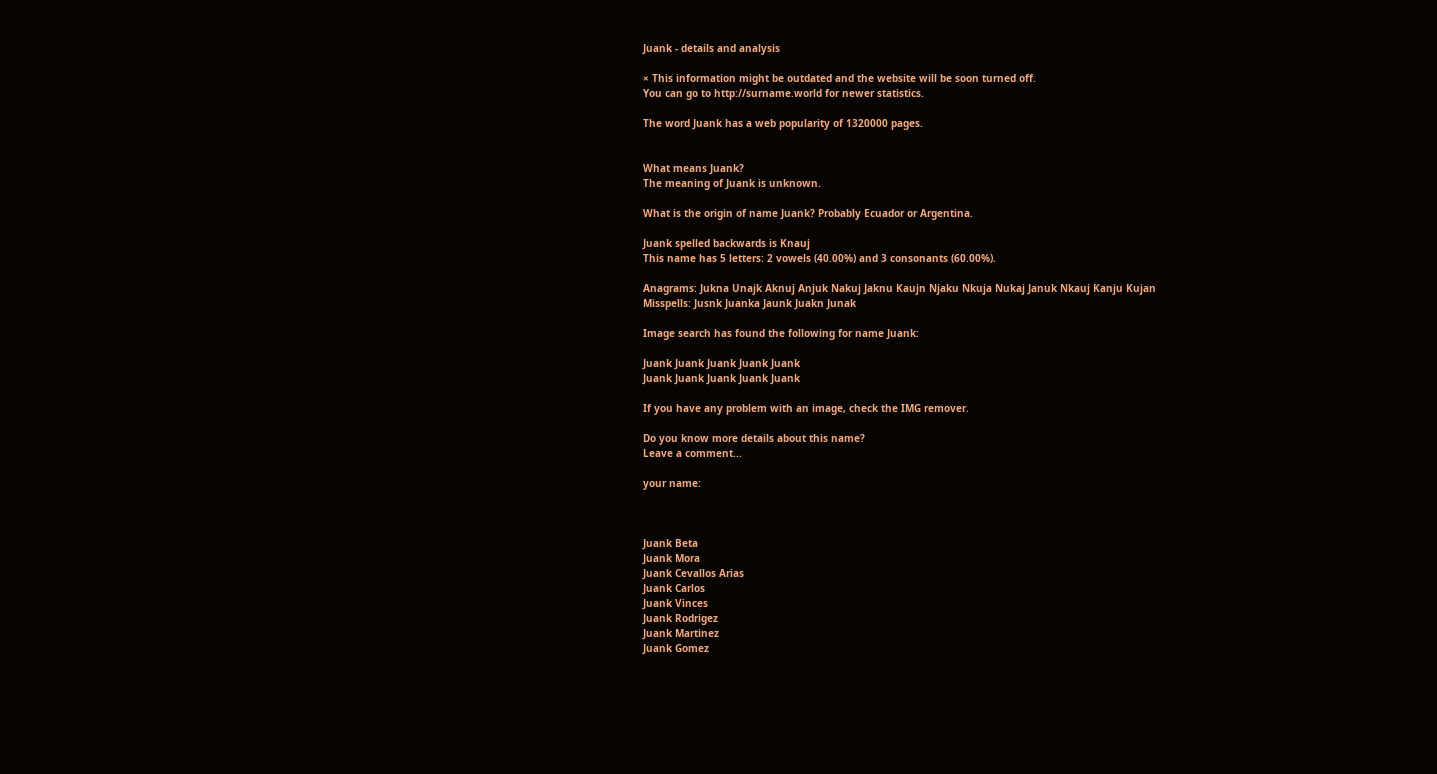Juank - details and analysis

× This information might be outdated and the website will be soon turned off.
You can go to http://surname.world for newer statistics.

The word Juank has a web popularity of 1320000 pages.


What means Juank?
The meaning of Juank is unknown.

What is the origin of name Juank? Probably Ecuador or Argentina.

Juank spelled backwards is Knauj
This name has 5 letters: 2 vowels (40.00%) and 3 consonants (60.00%).

Anagrams: Jukna Unajk Aknuj Anjuk Nakuj Jaknu Kaujn Njaku Nkuja Nukaj Januk Nkauj Kanju Kujan
Misspells: Jusnk Juanka Jaunk Juakn Junak

Image search has found the following for name Juank:

Juank Juank Juank Juank Juank
Juank Juank Juank Juank Juank

If you have any problem with an image, check the IMG remover.

Do you know more details about this name?
Leave a comment...

your name:



Juank Beta
Juank Mora
Juank Cevallos Arias
Juank Carlos
Juank Vinces
Juank Rodrigez
Juank Martinez
Juank Gomez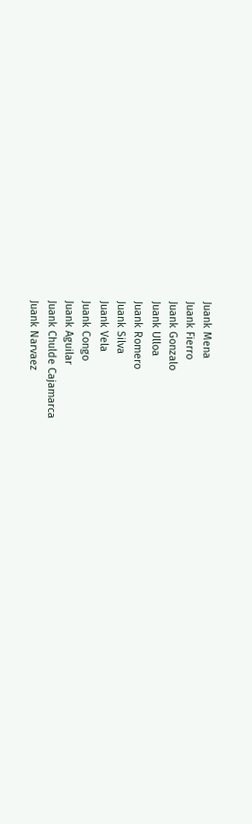Juank Mena
Juank Fierro
Juank Gonzalo
Juank Ulloa
Juank Romero
Juank Silva
Juank Vela
Juank Congo
Juank Aguilar
Juank Chulde Cajamarca
Juank Narvaez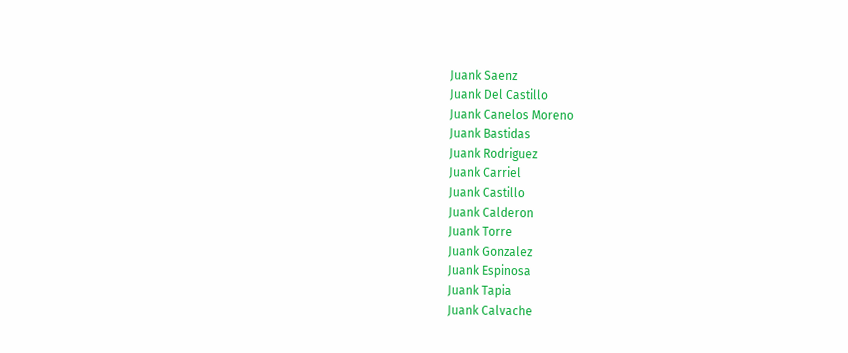Juank Saenz
Juank Del Castillo
Juank Canelos Moreno
Juank Bastidas
Juank Rodriguez
Juank Carriel
Juank Castillo
Juank Calderon
Juank Torre
Juank Gonzalez
Juank Espinosa
Juank Tapia
Juank Calvache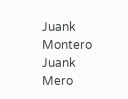Juank Montero
Juank Mero